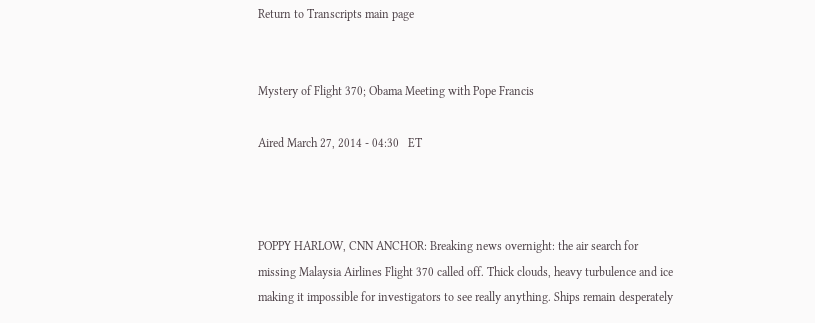Return to Transcripts main page


Mystery of Flight 370; Obama Meeting with Pope Francis

Aired March 27, 2014 - 04:30   ET



POPPY HARLOW, CNN ANCHOR: Breaking news overnight: the air search for missing Malaysia Airlines Flight 370 called off. Thick clouds, heavy turbulence and ice making it impossible for investigators to see really anything. Ships remain desperately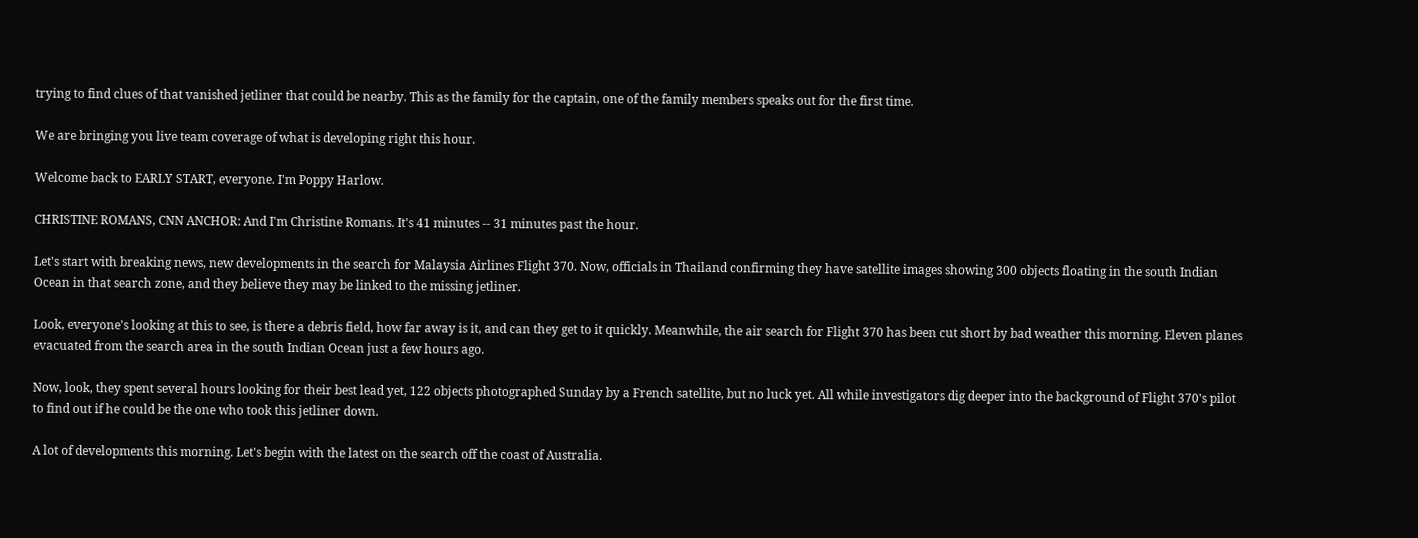trying to find clues of that vanished jetliner that could be nearby. This as the family for the captain, one of the family members speaks out for the first time.

We are bringing you live team coverage of what is developing right this hour.

Welcome back to EARLY START, everyone. I'm Poppy Harlow.

CHRISTINE ROMANS, CNN ANCHOR: And I'm Christine Romans. It's 41 minutes -- 31 minutes past the hour.

Let's start with breaking news, new developments in the search for Malaysia Airlines Flight 370. Now, officials in Thailand confirming they have satellite images showing 300 objects floating in the south Indian Ocean in that search zone, and they believe they may be linked to the missing jetliner.

Look, everyone's looking at this to see, is there a debris field, how far away is it, and can they get to it quickly. Meanwhile, the air search for Flight 370 has been cut short by bad weather this morning. Eleven planes evacuated from the search area in the south Indian Ocean just a few hours ago.

Now, look, they spent several hours looking for their best lead yet, 122 objects photographed Sunday by a French satellite, but no luck yet. All while investigators dig deeper into the background of Flight 370's pilot to find out if he could be the one who took this jetliner down.

A lot of developments this morning. Let's begin with the latest on the search off the coast of Australia.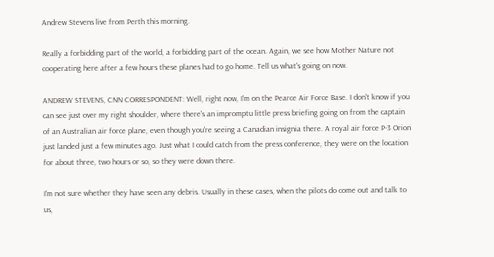Andrew Stevens live from Perth this morning.

Really a forbidding part of the world, a forbidding part of the ocean. Again, we see how Mother Nature not cooperating here after a few hours these planes had to go home. Tell us what's going on now.

ANDREW STEVENS, CNN CORRESPONDENT: Well, right now, I'm on the Pearce Air Force Base. I don't know if you can see just over my right shoulder, where there's an impromptu little press briefing going on from the captain of an Australian air force plane, even though you're seeing a Canadian insignia there. A royal air force P-3 Orion just landed just a few minutes ago. Just what I could catch from the press conference, they were on the location for about three, two hours or so, so they were down there.

I'm not sure whether they have seen any debris. Usually in these cases, when the pilots do come out and talk to us,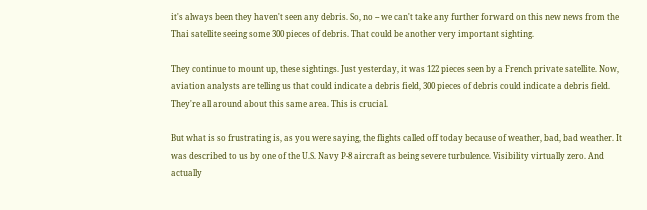it's always been they haven't seen any debris. So, no -- we can't take any further forward on this new news from the Thai satellite seeing some 300 pieces of debris. That could be another very important sighting.

They continue to mount up, these sightings. Just yesterday, it was 122 pieces seen by a French private satellite. Now, aviation analysts are telling us that could indicate a debris field, 300 pieces of debris could indicate a debris field. They're all around about this same area. This is crucial.

But what is so frustrating is, as you were saying, the flights called off today because of weather, bad, bad weather. It was described to us by one of the U.S. Navy P-8 aircraft as being severe turbulence. Visibility virtually zero. And actually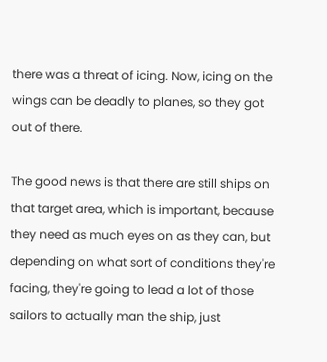there was a threat of icing. Now, icing on the wings can be deadly to planes, so they got out of there.

The good news is that there are still ships on that target area, which is important, because they need as much eyes on as they can, but depending on what sort of conditions they're facing, they're going to lead a lot of those sailors to actually man the ship, just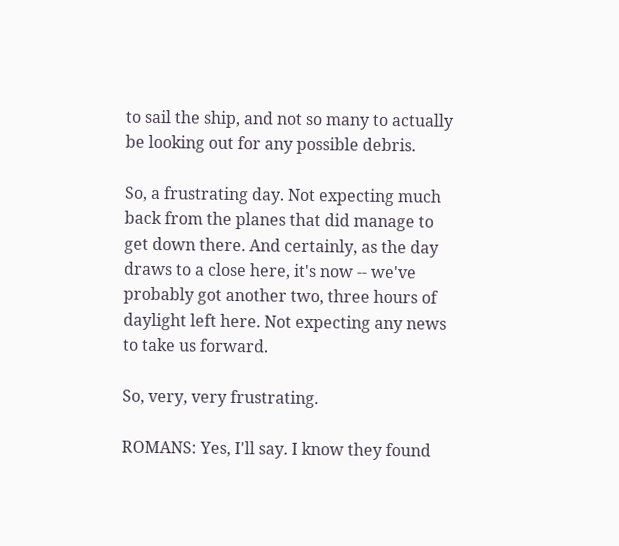to sail the ship, and not so many to actually be looking out for any possible debris.

So, a frustrating day. Not expecting much back from the planes that did manage to get down there. And certainly, as the day draws to a close here, it's now -- we've probably got another two, three hours of daylight left here. Not expecting any news to take us forward.

So, very, very frustrating.

ROMANS: Yes, I'll say. I know they found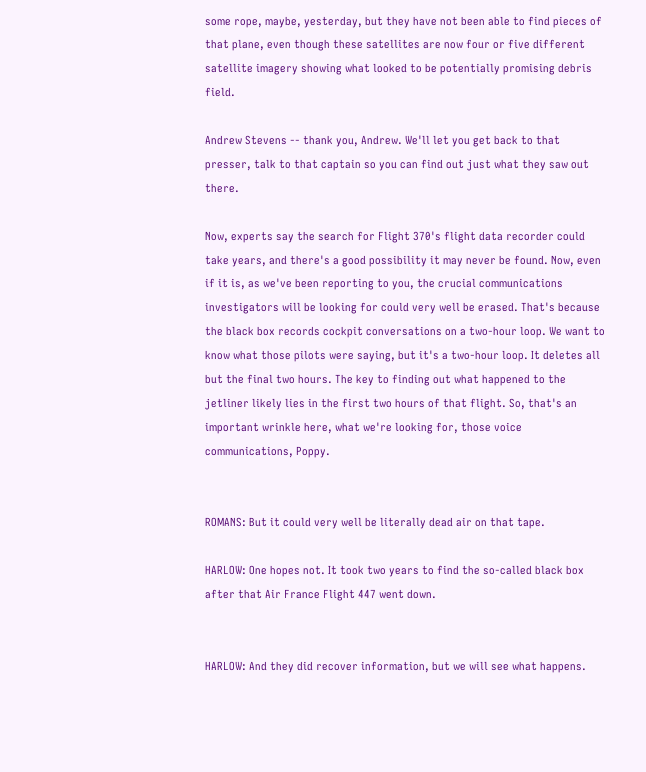some rope, maybe, yesterday, but they have not been able to find pieces of that plane, even though these satellites are now four or five different satellite imagery showing what looked to be potentially promising debris field.

Andrew Stevens -- thank you, Andrew. We'll let you get back to that presser, talk to that captain so you can find out just what they saw out there.

Now, experts say the search for Flight 370's flight data recorder could take years, and there's a good possibility it may never be found. Now, even if it is, as we've been reporting to you, the crucial communications investigators will be looking for could very well be erased. That's because the black box records cockpit conversations on a two-hour loop. We want to know what those pilots were saying, but it's a two-hour loop. It deletes all but the final two hours. The key to finding out what happened to the jetliner likely lies in the first two hours of that flight. So, that's an important wrinkle here, what we're looking for, those voice communications, Poppy.


ROMANS: But it could very well be literally dead air on that tape.

HARLOW: One hopes not. It took two years to find the so-called black box after that Air France Flight 447 went down.


HARLOW: And they did recover information, but we will see what happens.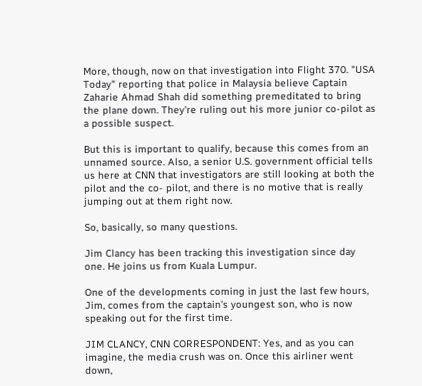More, though, now on that investigation into Flight 370. "USA Today" reporting that police in Malaysia believe Captain Zaharie Ahmad Shah did something premeditated to bring the plane down. They're ruling out his more junior co-pilot as a possible suspect.

But this is important to qualify, because this comes from an unnamed source. Also, a senior U.S. government official tells us here at CNN that investigators are still looking at both the pilot and the co- pilot, and there is no motive that is really jumping out at them right now.

So, basically, so many questions.

Jim Clancy has been tracking this investigation since day one. He joins us from Kuala Lumpur.

One of the developments coming in just the last few hours, Jim, comes from the captain's youngest son, who is now speaking out for the first time.

JIM CLANCY, CNN CORRESPONDENT: Yes, and as you can imagine, the media crush was on. Once this airliner went down,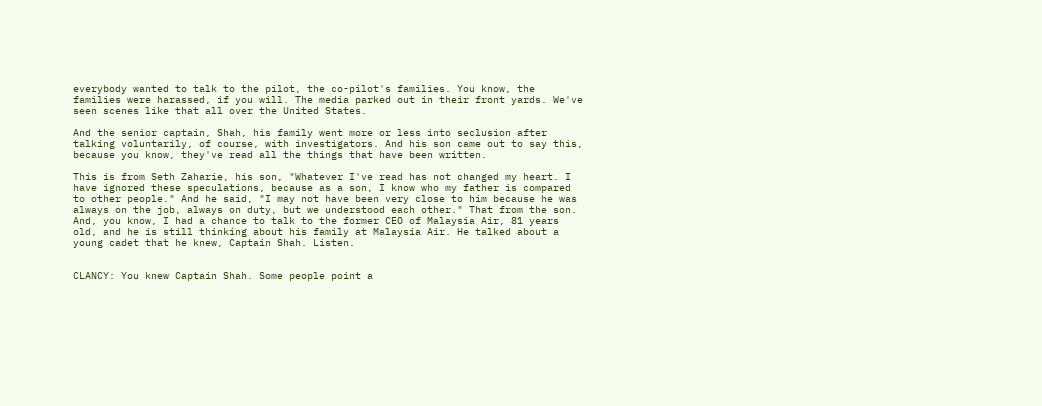everybody wanted to talk to the pilot, the co-pilot's families. You know, the families were harassed, if you will. The media parked out in their front yards. We've seen scenes like that all over the United States.

And the senior captain, Shah, his family went more or less into seclusion after talking voluntarily, of course, with investigators. And his son came out to say this, because you know, they've read all the things that have been written.

This is from Seth Zaharie, his son, "Whatever I've read has not changed my heart. I have ignored these speculations, because as a son, I know who my father is compared to other people." And he said, "I may not have been very close to him because he was always on the job, always on duty, but we understood each other." That from the son. And, you know, I had a chance to talk to the former CEO of Malaysia Air, 81 years old, and he is still thinking about his family at Malaysia Air. He talked about a young cadet that he knew, Captain Shah. Listen.


CLANCY: You knew Captain Shah. Some people point a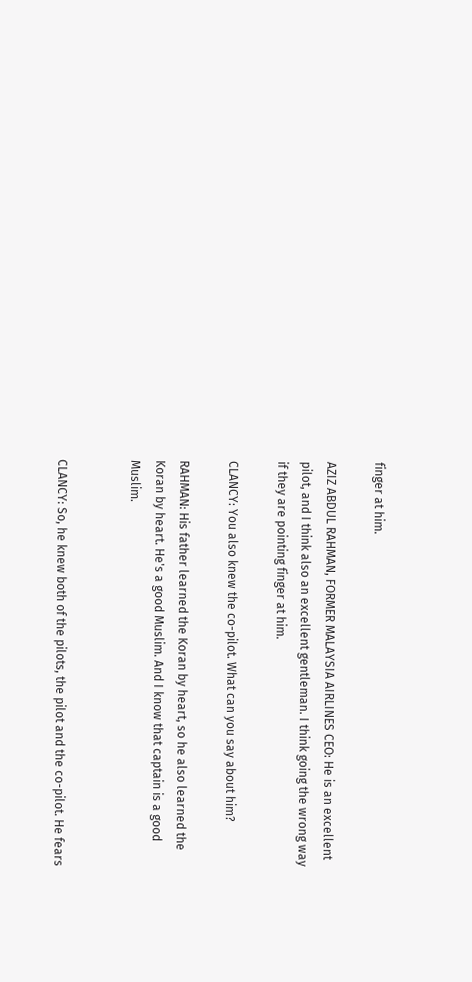finger at him.

AZIZ ABDUL RAHMAN, FORMER MALAYSIA AIRLINES CEO: He is an excellent pilot, and I think also an excellent gentleman. I think going the wrong way if they are pointing finger at him.

CLANCY: You also knew the co-pilot. What can you say about him?

RAHMAN: His father learned the Koran by heart, so he also learned the Koran by heart. He's a good Muslim. And I know that captain is a good Muslim.


CLANCY: So, he knew both of the pilots, the pilot and the co-pilot. He fears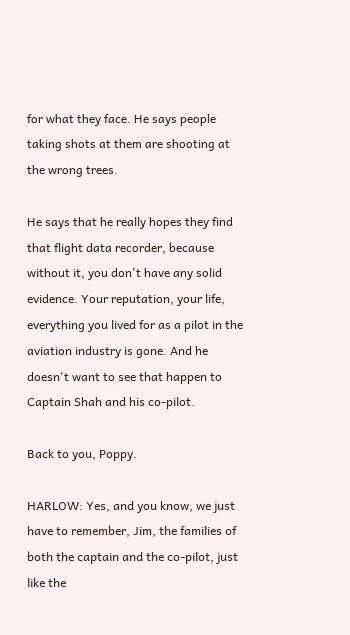for what they face. He says people taking shots at them are shooting at the wrong trees.

He says that he really hopes they find that flight data recorder, because without it, you don't have any solid evidence. Your reputation, your life, everything you lived for as a pilot in the aviation industry is gone. And he doesn't want to see that happen to Captain Shah and his co-pilot.

Back to you, Poppy.

HARLOW: Yes, and you know, we just have to remember, Jim, the families of both the captain and the co-pilot, just like the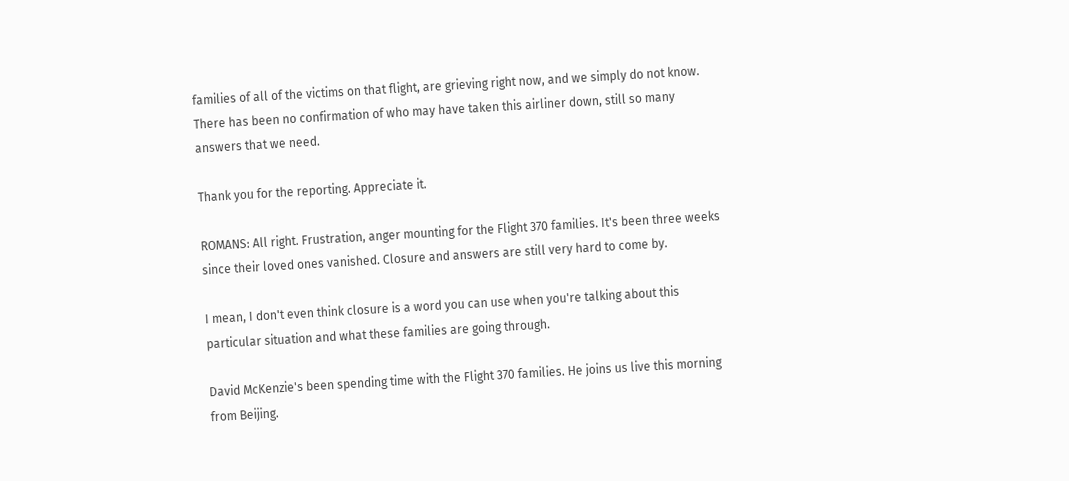families of all of the victims on that flight, are grieving right now, and we simply do not know. There has been no confirmation of who may have taken this airliner down, still so many answers that we need.

Thank you for the reporting. Appreciate it.

ROMANS: All right. Frustration, anger mounting for the Flight 370 families. It's been three weeks since their loved ones vanished. Closure and answers are still very hard to come by.

I mean, I don't even think closure is a word you can use when you're talking about this particular situation and what these families are going through.

David McKenzie's been spending time with the Flight 370 families. He joins us live this morning from Beijing.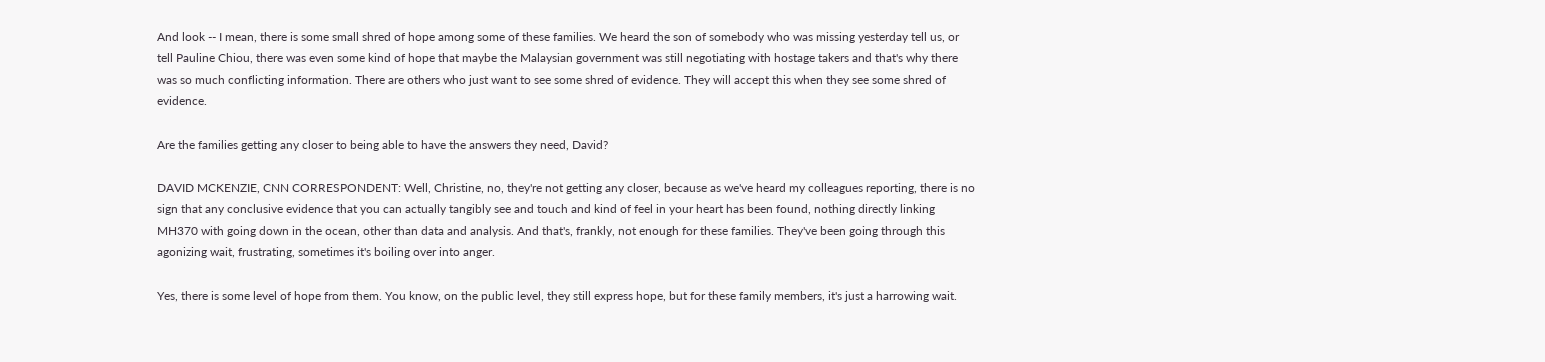And look -- I mean, there is some small shred of hope among some of these families. We heard the son of somebody who was missing yesterday tell us, or tell Pauline Chiou, there was even some kind of hope that maybe the Malaysian government was still negotiating with hostage takers and that's why there was so much conflicting information. There are others who just want to see some shred of evidence. They will accept this when they see some shred of evidence.

Are the families getting any closer to being able to have the answers they need, David?

DAVID MCKENZIE, CNN CORRESPONDENT: Well, Christine, no, they're not getting any closer, because as we've heard my colleagues reporting, there is no sign that any conclusive evidence that you can actually tangibly see and touch and kind of feel in your heart has been found, nothing directly linking MH370 with going down in the ocean, other than data and analysis. And that's, frankly, not enough for these families. They've been going through this agonizing wait, frustrating, sometimes it's boiling over into anger.

Yes, there is some level of hope from them. You know, on the public level, they still express hope, but for these family members, it's just a harrowing wait.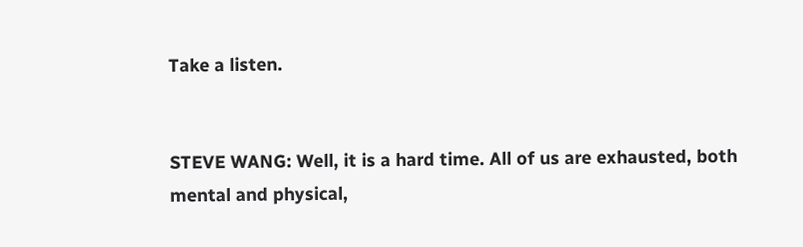Take a listen.


STEVE WANG: Well, it is a hard time. All of us are exhausted, both mental and physical,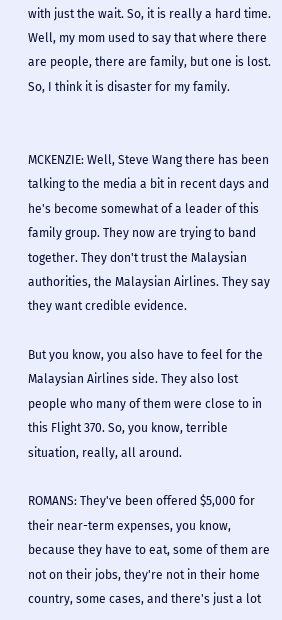with just the wait. So, it is really a hard time. Well, my mom used to say that where there are people, there are family, but one is lost. So, I think it is disaster for my family.


MCKENZIE: Well, Steve Wang there has been talking to the media a bit in recent days and he's become somewhat of a leader of this family group. They now are trying to band together. They don't trust the Malaysian authorities, the Malaysian Airlines. They say they want credible evidence.

But you know, you also have to feel for the Malaysian Airlines side. They also lost people who many of them were close to in this Flight 370. So, you know, terrible situation, really, all around.

ROMANS: They've been offered $5,000 for their near-term expenses, you know, because they have to eat, some of them are not on their jobs, they're not in their home country, some cases, and there's just a lot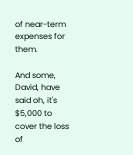of near-term expenses for them.

And some, David, have said oh, it's $5,000 to cover the loss of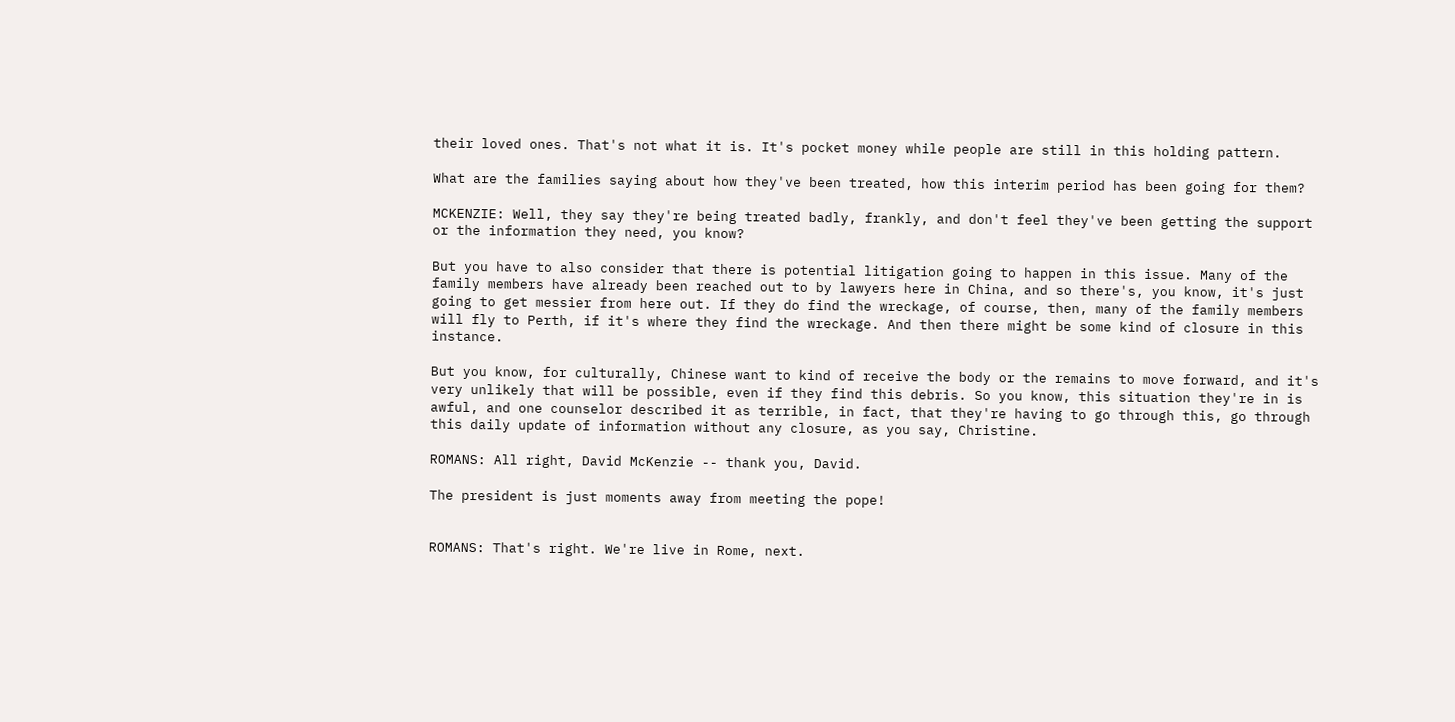their loved ones. That's not what it is. It's pocket money while people are still in this holding pattern.

What are the families saying about how they've been treated, how this interim period has been going for them?

MCKENZIE: Well, they say they're being treated badly, frankly, and don't feel they've been getting the support or the information they need, you know?

But you have to also consider that there is potential litigation going to happen in this issue. Many of the family members have already been reached out to by lawyers here in China, and so there's, you know, it's just going to get messier from here out. If they do find the wreckage, of course, then, many of the family members will fly to Perth, if it's where they find the wreckage. And then there might be some kind of closure in this instance.

But you know, for culturally, Chinese want to kind of receive the body or the remains to move forward, and it's very unlikely that will be possible, even if they find this debris. So you know, this situation they're in is awful, and one counselor described it as terrible, in fact, that they're having to go through this, go through this daily update of information without any closure, as you say, Christine.

ROMANS: All right, David McKenzie -- thank you, David.

The president is just moments away from meeting the pope!


ROMANS: That's right. We're live in Rome, next.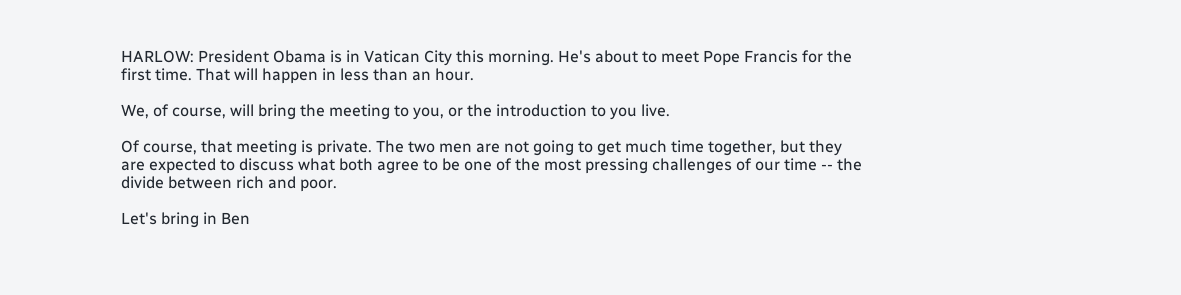HARLOW: President Obama is in Vatican City this morning. He's about to meet Pope Francis for the first time. That will happen in less than an hour.

We, of course, will bring the meeting to you, or the introduction to you live.

Of course, that meeting is private. The two men are not going to get much time together, but they are expected to discuss what both agree to be one of the most pressing challenges of our time -- the divide between rich and poor.

Let's bring in Ben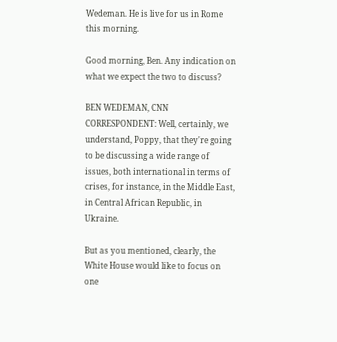Wedeman. He is live for us in Rome this morning.

Good morning, Ben. Any indication on what we expect the two to discuss?

BEN WEDEMAN, CNN CORRESPONDENT: Well, certainly, we understand, Poppy, that they're going to be discussing a wide range of issues, both international in terms of crises, for instance, in the Middle East, in Central African Republic, in Ukraine.

But as you mentioned, clearly, the White House would like to focus on one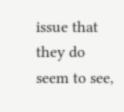issue that they do seem to see,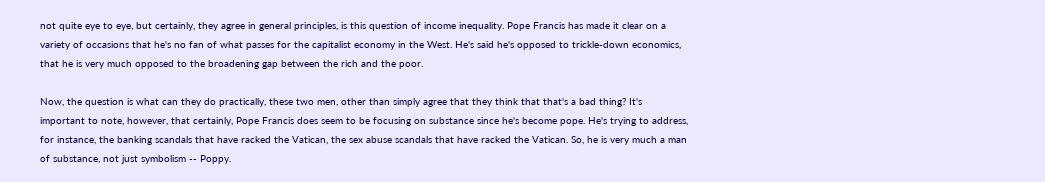not quite eye to eye, but certainly, they agree in general principles, is this question of income inequality. Pope Francis has made it clear on a variety of occasions that he's no fan of what passes for the capitalist economy in the West. He's said he's opposed to trickle-down economics, that he is very much opposed to the broadening gap between the rich and the poor.

Now, the question is what can they do practically, these two men, other than simply agree that they think that that's a bad thing? It's important to note, however, that certainly, Pope Francis does seem to be focusing on substance since he's become pope. He's trying to address, for instance, the banking scandals that have racked the Vatican, the sex abuse scandals that have racked the Vatican. So, he is very much a man of substance, not just symbolism -- Poppy.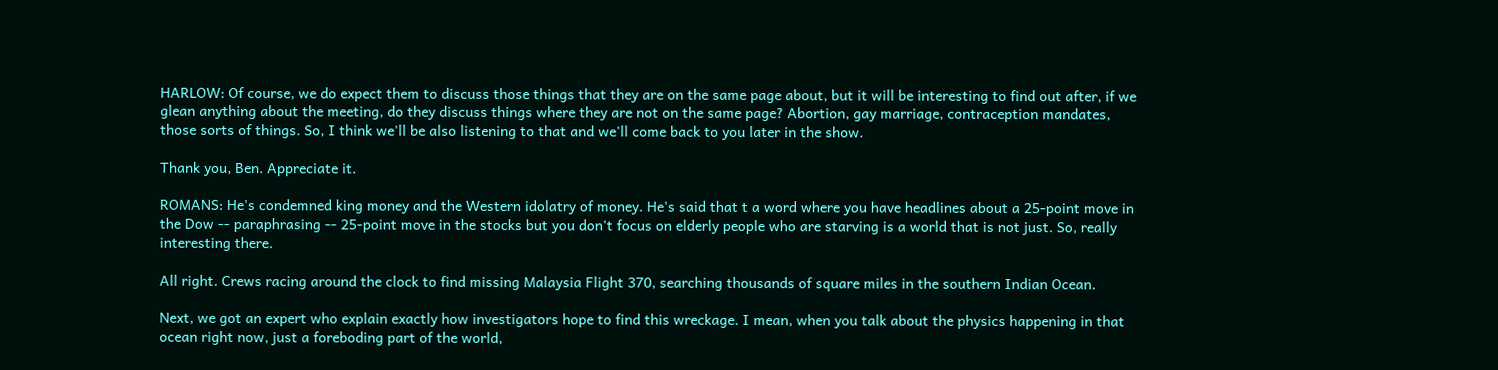HARLOW: Of course, we do expect them to discuss those things that they are on the same page about, but it will be interesting to find out after, if we glean anything about the meeting, do they discuss things where they are not on the same page? Abortion, gay marriage, contraception mandates, those sorts of things. So, I think we'll be also listening to that and we'll come back to you later in the show.

Thank you, Ben. Appreciate it.

ROMANS: He's condemned king money and the Western idolatry of money. He's said that t a word where you have headlines about a 25-point move in the Dow -- paraphrasing -- 25-point move in the stocks but you don't focus on elderly people who are starving is a world that is not just. So, really interesting there.

All right. Crews racing around the clock to find missing Malaysia Flight 370, searching thousands of square miles in the southern Indian Ocean.

Next, we got an expert who explain exactly how investigators hope to find this wreckage. I mean, when you talk about the physics happening in that ocean right now, just a foreboding part of the world,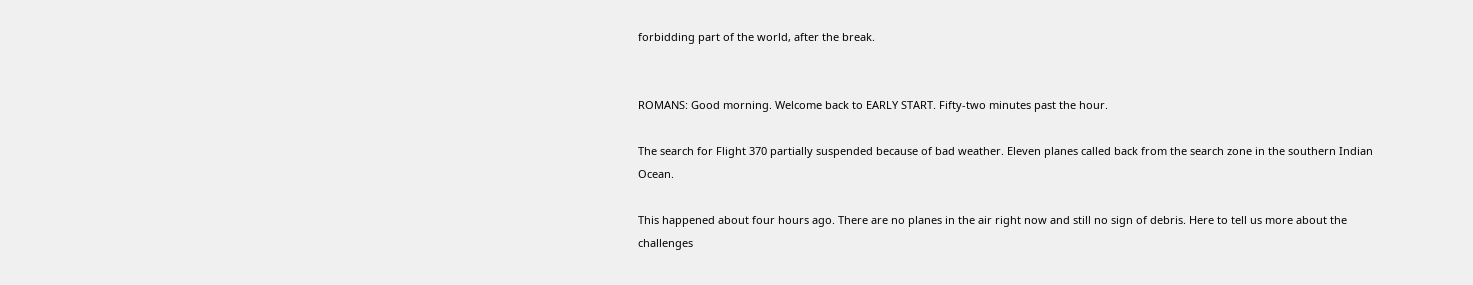forbidding part of the world, after the break.


ROMANS: Good morning. Welcome back to EARLY START. Fifty-two minutes past the hour.

The search for Flight 370 partially suspended because of bad weather. Eleven planes called back from the search zone in the southern Indian Ocean.

This happened about four hours ago. There are no planes in the air right now and still no sign of debris. Here to tell us more about the challenges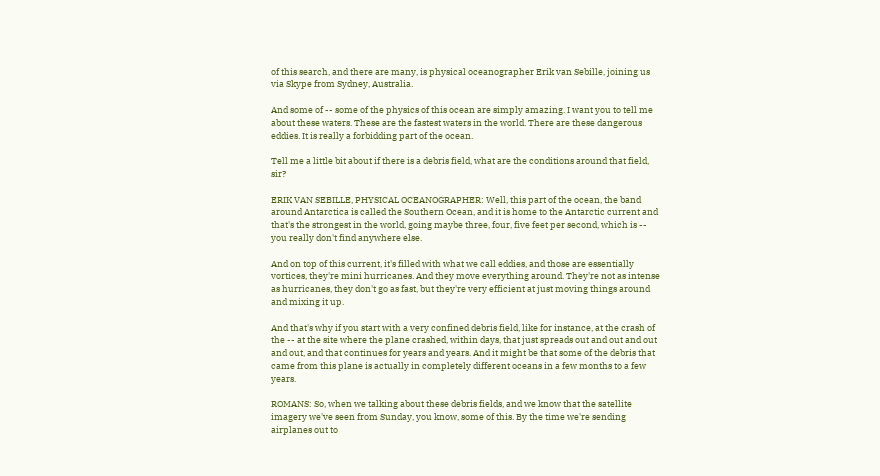of this search, and there are many, is physical oceanographer Erik van Sebille, joining us via Skype from Sydney, Australia.

And some of -- some of the physics of this ocean are simply amazing. I want you to tell me about these waters. These are the fastest waters in the world. There are these dangerous eddies. It is really a forbidding part of the ocean.

Tell me a little bit about if there is a debris field, what are the conditions around that field, sir?

ERIK VAN SEBILLE, PHYSICAL OCEANOGRAPHER: Well, this part of the ocean, the band around Antarctica is called the Southern Ocean, and it is home to the Antarctic current and that's the strongest in the world, going maybe three, four, five feet per second, which is -- you really don't find anywhere else.

And on top of this current, it's filled with what we call eddies, and those are essentially vortices, they're mini hurricanes. And they move everything around. They're not as intense as hurricanes, they don't go as fast, but they're very efficient at just moving things around and mixing it up.

And that's why if you start with a very confined debris field, like for instance, at the crash of the -- at the site where the plane crashed, within days, that just spreads out and out and out and out, and that continues for years and years. And it might be that some of the debris that came from this plane is actually in completely different oceans in a few months to a few years.

ROMANS: So, when we talking about these debris fields, and we know that the satellite imagery we've seen from Sunday, you know, some of this. By the time we're sending airplanes out to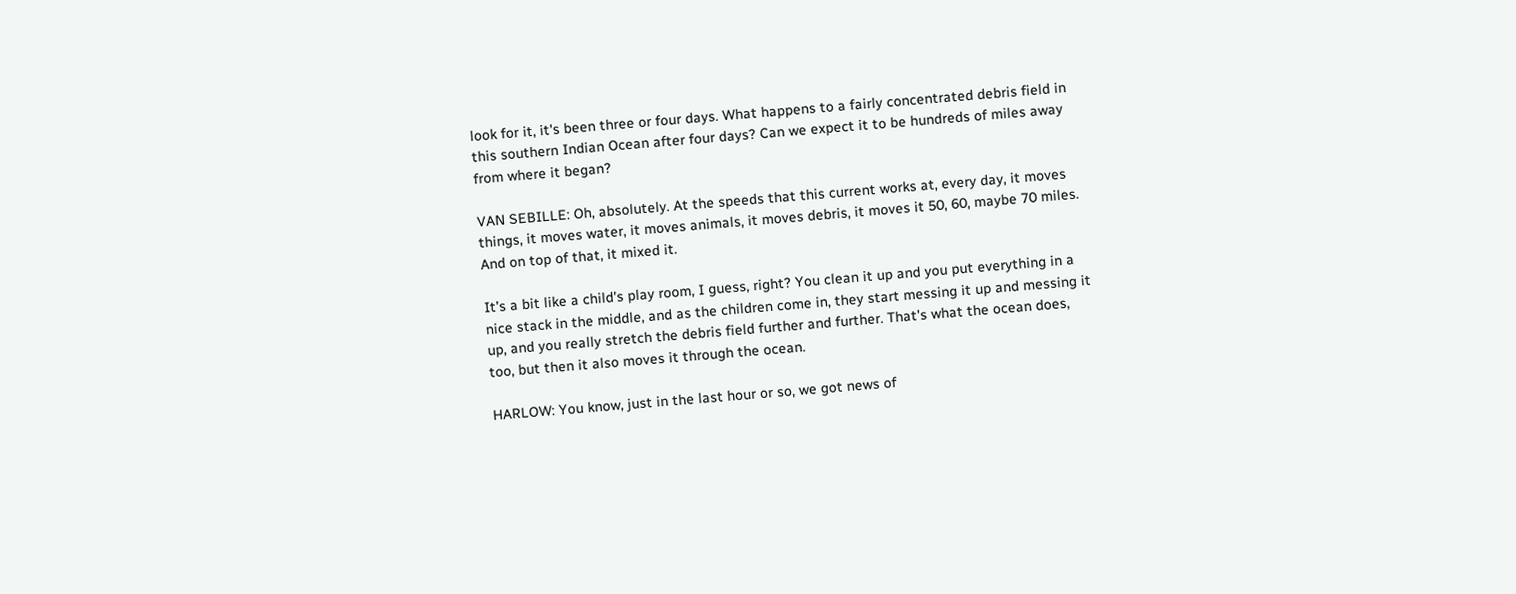look for it, it's been three or four days. What happens to a fairly concentrated debris field in this southern Indian Ocean after four days? Can we expect it to be hundreds of miles away from where it began?

VAN SEBILLE: Oh, absolutely. At the speeds that this current works at, every day, it moves things, it moves water, it moves animals, it moves debris, it moves it 50, 60, maybe 70 miles. And on top of that, it mixed it.

It's a bit like a child's play room, I guess, right? You clean it up and you put everything in a nice stack in the middle, and as the children come in, they start messing it up and messing it up, and you really stretch the debris field further and further. That's what the ocean does, too, but then it also moves it through the ocean.

HARLOW: You know, just in the last hour or so, we got news of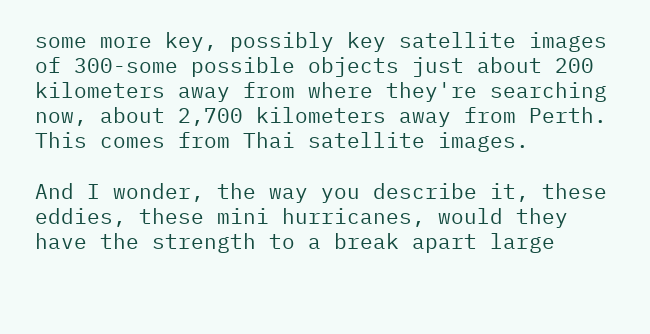some more key, possibly key satellite images of 300-some possible objects just about 200 kilometers away from where they're searching now, about 2,700 kilometers away from Perth. This comes from Thai satellite images.

And I wonder, the way you describe it, these eddies, these mini hurricanes, would they have the strength to a break apart large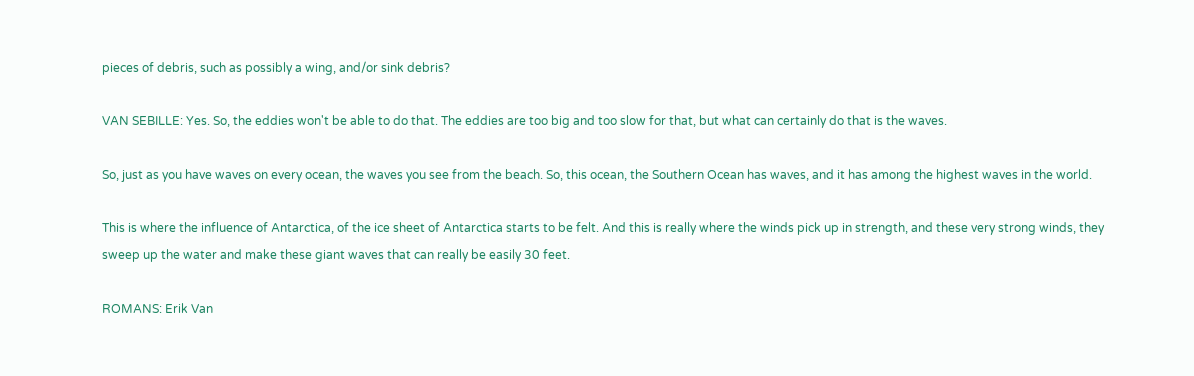pieces of debris, such as possibly a wing, and/or sink debris?

VAN SEBILLE: Yes. So, the eddies won't be able to do that. The eddies are too big and too slow for that, but what can certainly do that is the waves.

So, just as you have waves on every ocean, the waves you see from the beach. So, this ocean, the Southern Ocean has waves, and it has among the highest waves in the world.

This is where the influence of Antarctica, of the ice sheet of Antarctica starts to be felt. And this is really where the winds pick up in strength, and these very strong winds, they sweep up the water and make these giant waves that can really be easily 30 feet.

ROMANS: Erik Van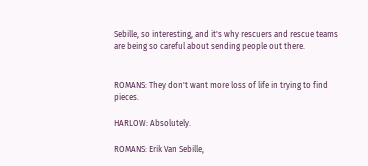Sebille, so interesting, and it's why rescuers and rescue teams are being so careful about sending people out there.


ROMANS: They don't want more loss of life in trying to find pieces.

HARLOW: Absolutely.

ROMANS: Erik Van Sebille,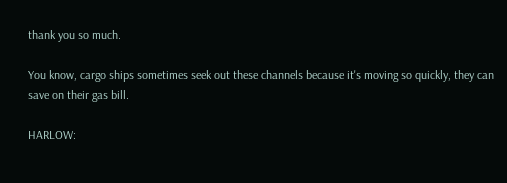thank you so much.

You know, cargo ships sometimes seek out these channels because it's moving so quickly, they can save on their gas bill.

HARLOW: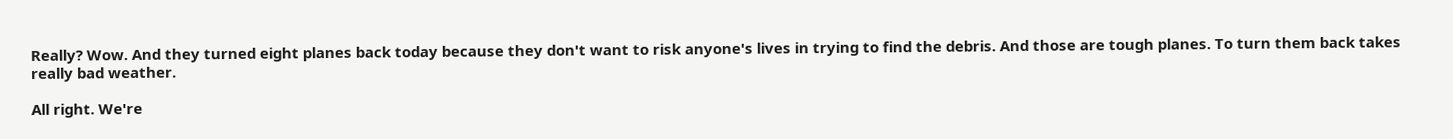Really? Wow. And they turned eight planes back today because they don't want to risk anyone's lives in trying to find the debris. And those are tough planes. To turn them back takes really bad weather.

All right. We're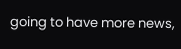going to have more news,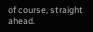of course, straight ahead.